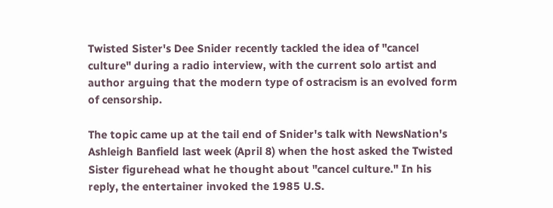Twisted Sister's Dee Snider recently tackled the idea of "cancel culture" during a radio interview, with the current solo artist and author arguing that the modern type of ostracism is an evolved form of censorship.

The topic came up at the tail end of Snider's talk with NewsNation's Ashleigh Banfield last week (April 8) when the host asked the Twisted Sister figurehead what he thought about "cancel culture." In his reply, the entertainer invoked the 1985 U.S.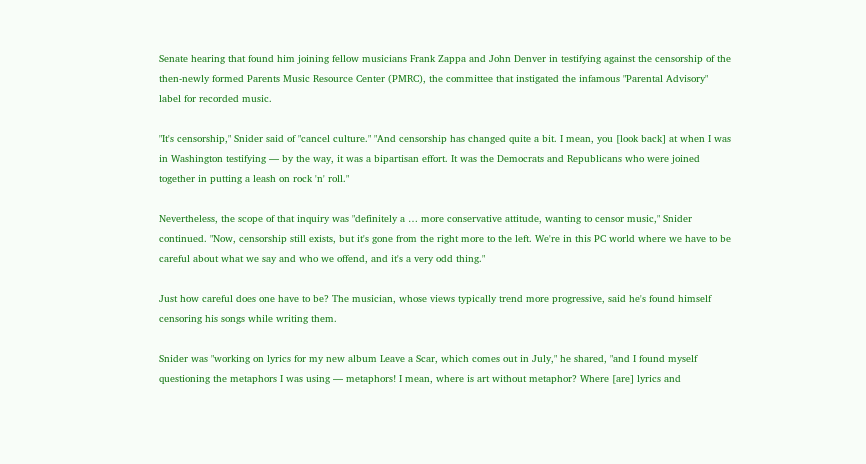Senate hearing that found him joining fellow musicians Frank Zappa and John Denver in testifying against the censorship of the then-newly formed Parents Music Resource Center (PMRC), the committee that instigated the infamous "Parental Advisory" label for recorded music.

"It's censorship," Snider said of "cancel culture." "And censorship has changed quite a bit. I mean, you [look back] at when I was in Washington testifying — by the way, it was a bipartisan effort. It was the Democrats and Republicans who were joined together in putting a leash on rock 'n' roll."

Nevertheless, the scope of that inquiry was "definitely a … more conservative attitude, wanting to censor music," Snider continued. "Now, censorship still exists, but it's gone from the right more to the left. We're in this PC world where we have to be careful about what we say and who we offend, and it's a very odd thing."

Just how careful does one have to be? The musician, whose views typically trend more progressive, said he's found himself censoring his songs while writing them.

Snider was "working on lyrics for my new album Leave a Scar, which comes out in July," he shared, "and I found myself questioning the metaphors I was using — metaphors! I mean, where is art without metaphor? Where [are] lyrics and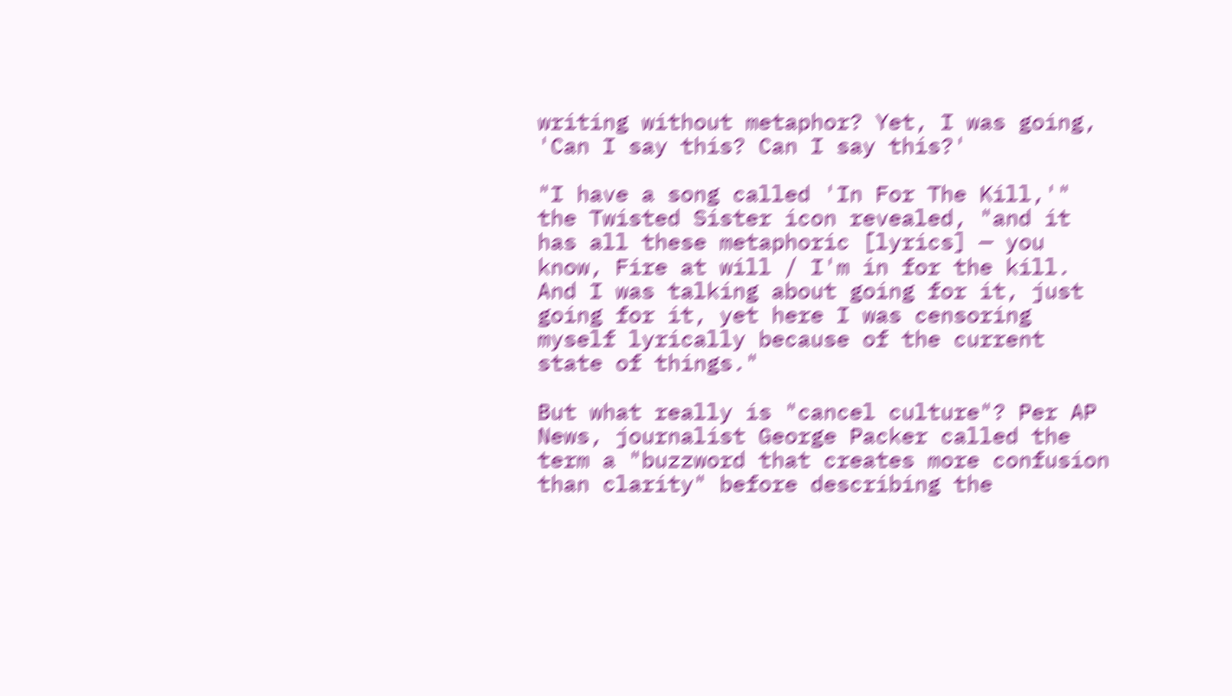writing without metaphor? Yet, I was going, 'Can I say this? Can I say this?'

"I have a song called 'In For The Kill,'" the Twisted Sister icon revealed, "and it has all these metaphoric [lyrics] — you know, Fire at will / I'm in for the kill. And I was talking about going for it, just going for it, yet here I was censoring myself lyrically because of the current state of things."

But what really is "cancel culture"? Per AP News, journalist George Packer called the term a "buzzword that creates more confusion than clarity" before describing the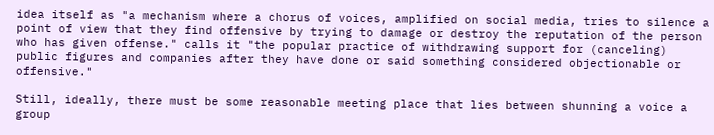idea itself as "a mechanism where a chorus of voices, amplified on social media, tries to silence a point of view that they find offensive by trying to damage or destroy the reputation of the person who has given offense." calls it "the popular practice of withdrawing support for (canceling) public figures and companies after they have done or said something considered objectionable or offensive."

Still, ideally, there must be some reasonable meeting place that lies between shunning a voice a group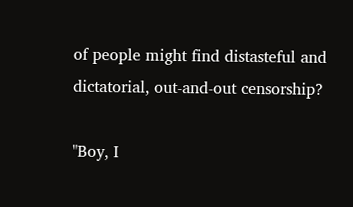of people might find distasteful and dictatorial, out-and-out censorship?

"Boy, I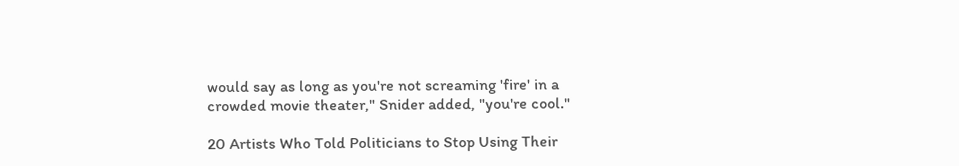would say as long as you're not screaming 'fire' in a crowded movie theater," Snider added, "you're cool."

20 Artists Who Told Politicians to Stop Using Their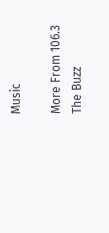Music

More From 106.3 The Buzz